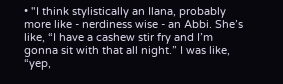• "I think stylistically an Ilana, probably more like - nerdiness wise - an Abbi. She’s like, “I have a cashew stir fry and I’m gonna sit with that all night.” I was like, “yep,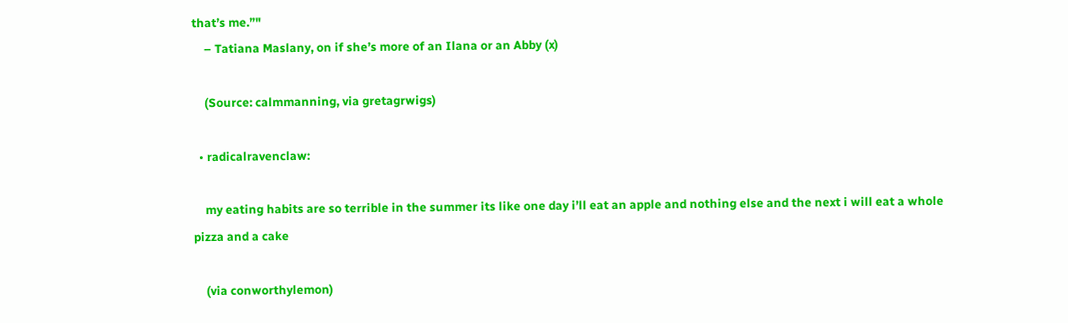that’s me.”"
    – Tatiana Maslany, on if she’s more of an Ilana or an Abby (x)

    (Source: calmmanning, via gretagrwigs)

  • radicalravenclaw:

    my eating habits are so terrible in the summer its like one day i’ll eat an apple and nothing else and the next i will eat a whole pizza and a cake

    (via conworthylemon)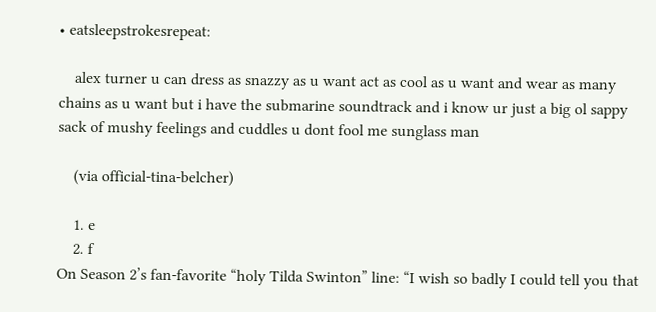• eatsleepstrokesrepeat:

    alex turner u can dress as snazzy as u want act as cool as u want and wear as many chains as u want but i have the submarine soundtrack and i know ur just a big ol sappy sack of mushy feelings and cuddles u dont fool me sunglass man

    (via official-tina-belcher)

    1. e
    2. f
On Season 2’s fan-favorite “holy Tilda Swinton” line: “I wish so badly I could tell you that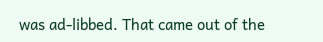was ad-libbed. That came out of the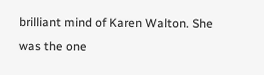brilliant mind of Karen Walton. She was the one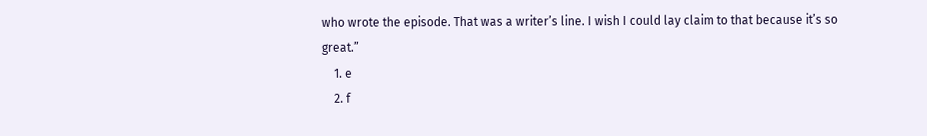who wrote the episode. That was a writer’s line. I wish I could lay claim to that because it’s so great.”
    1. e
    2. f